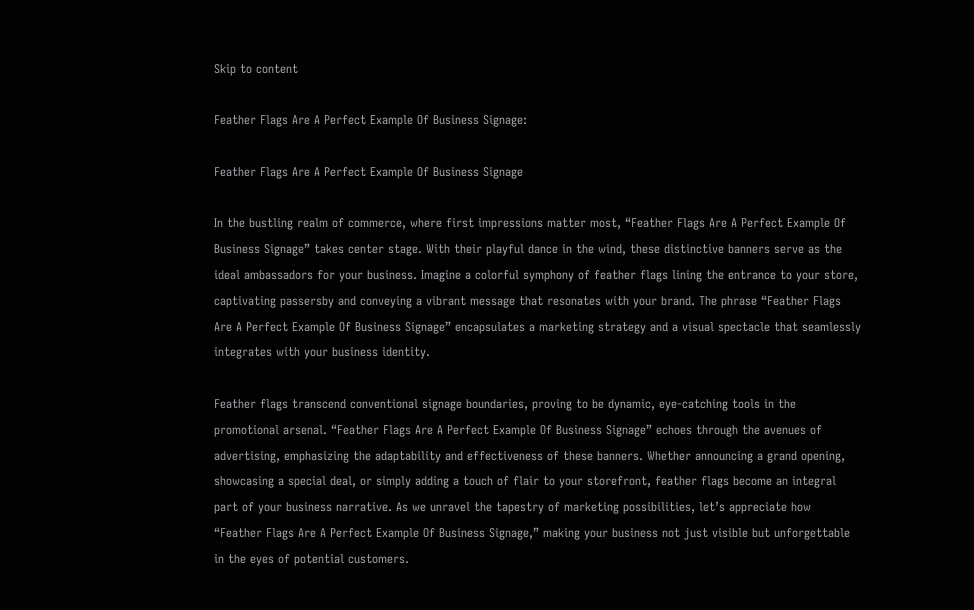Skip to content

Feather Flags Are A Perfect Example Of Business Signage:

Feather Flags Are A Perfect Example Of Business Signage

In the bustling realm of commerce, where first impressions matter most, “Feather Flags Are A Perfect Example Of Business Signage” takes center stage. With their playful dance in the wind, these distinctive banners serve as the ideal ambassadors for your business. Imagine a colorful symphony of feather flags lining the entrance to your store, captivating passersby and conveying a vibrant message that resonates with your brand. The phrase “Feather Flags Are A Perfect Example Of Business Signage” encapsulates a marketing strategy and a visual spectacle that seamlessly integrates with your business identity.

Feather flags transcend conventional signage boundaries, proving to be dynamic, eye-catching tools in the promotional arsenal. “Feather Flags Are A Perfect Example Of Business Signage” echoes through the avenues of advertising, emphasizing the adaptability and effectiveness of these banners. Whether announcing a grand opening, showcasing a special deal, or simply adding a touch of flair to your storefront, feather flags become an integral part of your business narrative. As we unravel the tapestry of marketing possibilities, let’s appreciate how “Feather Flags Are A Perfect Example Of Business Signage,” making your business not just visible but unforgettable in the eyes of potential customers.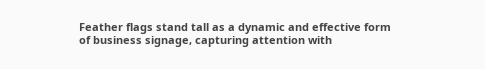Feather flags stand tall as a dynamic and effective form of business signage, capturing attention with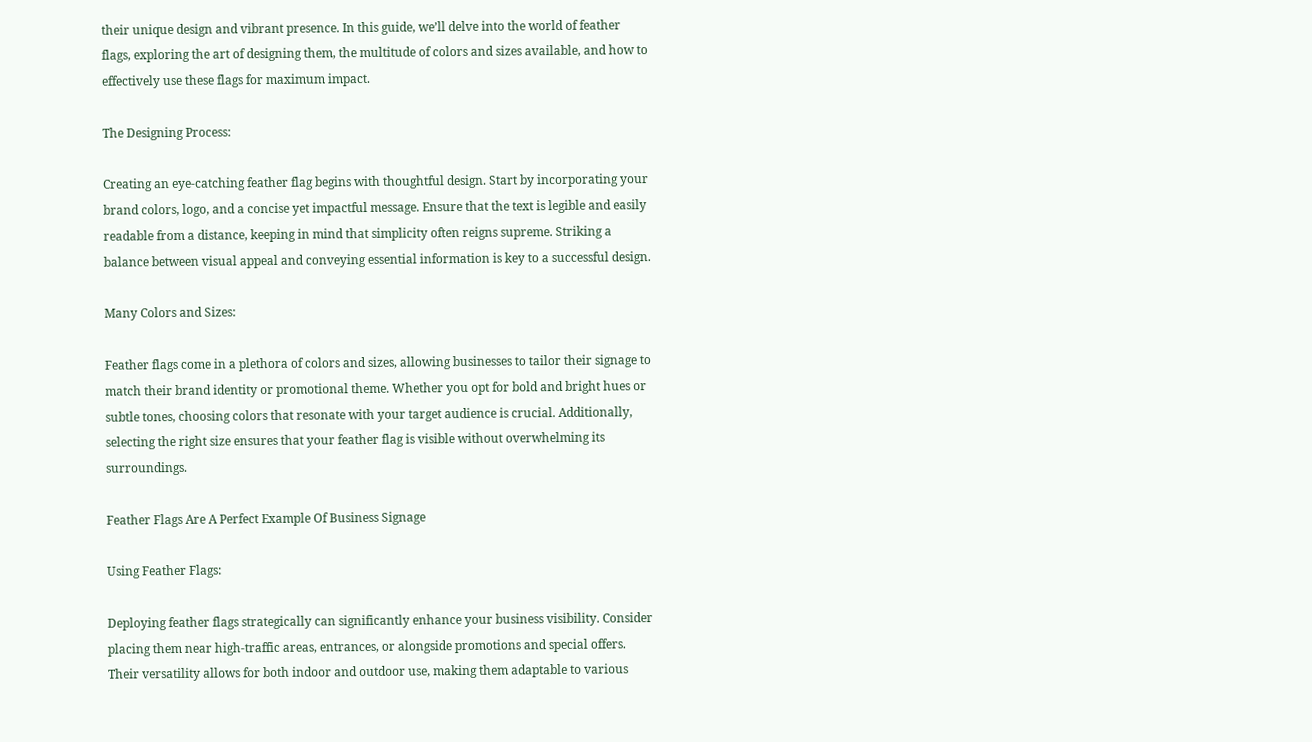their unique design and vibrant presence. In this guide, we’ll delve into the world of feather flags, exploring the art of designing them, the multitude of colors and sizes available, and how to effectively use these flags for maximum impact.

The Designing Process:

Creating an eye-catching feather flag begins with thoughtful design. Start by incorporating your brand colors, logo, and a concise yet impactful message. Ensure that the text is legible and easily readable from a distance, keeping in mind that simplicity often reigns supreme. Striking a balance between visual appeal and conveying essential information is key to a successful design.

Many Colors and Sizes:

Feather flags come in a plethora of colors and sizes, allowing businesses to tailor their signage to match their brand identity or promotional theme. Whether you opt for bold and bright hues or subtle tones, choosing colors that resonate with your target audience is crucial. Additionally, selecting the right size ensures that your feather flag is visible without overwhelming its surroundings.

Feather Flags Are A Perfect Example Of Business Signage

Using Feather Flags:

Deploying feather flags strategically can significantly enhance your business visibility. Consider placing them near high-traffic areas, entrances, or alongside promotions and special offers. Their versatility allows for both indoor and outdoor use, making them adaptable to various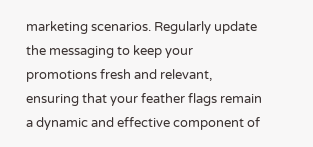marketing scenarios. Regularly update the messaging to keep your promotions fresh and relevant, ensuring that your feather flags remain a dynamic and effective component of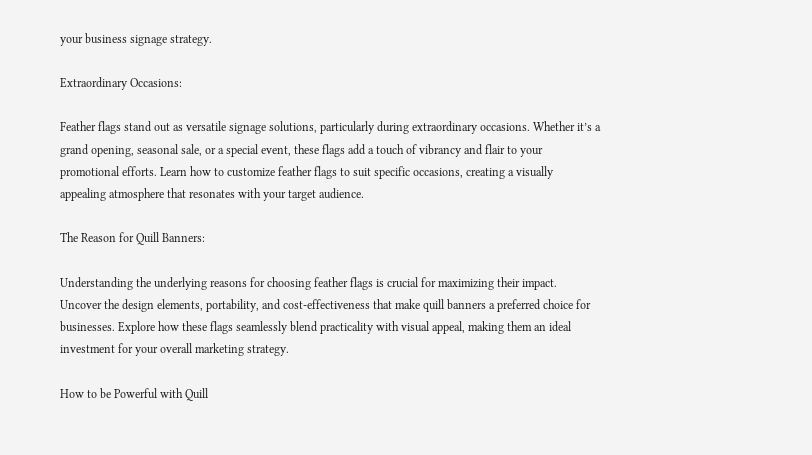your business signage strategy.

Extraordinary Occasions:

Feather flags stand out as versatile signage solutions, particularly during extraordinary occasions. Whether it’s a grand opening, seasonal sale, or a special event, these flags add a touch of vibrancy and flair to your promotional efforts. Learn how to customize feather flags to suit specific occasions, creating a visually appealing atmosphere that resonates with your target audience.

The Reason for Quill Banners:

Understanding the underlying reasons for choosing feather flags is crucial for maximizing their impact. Uncover the design elements, portability, and cost-effectiveness that make quill banners a preferred choice for businesses. Explore how these flags seamlessly blend practicality with visual appeal, making them an ideal investment for your overall marketing strategy.

How to be Powerful with Quill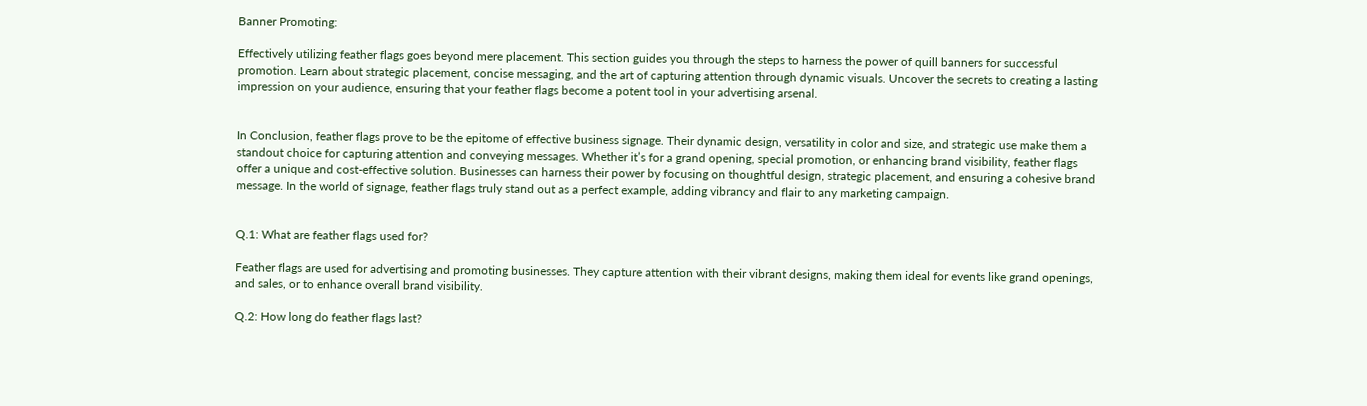Banner Promoting:

Effectively utilizing feather flags goes beyond mere placement. This section guides you through the steps to harness the power of quill banners for successful promotion. Learn about strategic placement, concise messaging, and the art of capturing attention through dynamic visuals. Uncover the secrets to creating a lasting impression on your audience, ensuring that your feather flags become a potent tool in your advertising arsenal.


In Conclusion, feather flags prove to be the epitome of effective business signage. Their dynamic design, versatility in color and size, and strategic use make them a standout choice for capturing attention and conveying messages. Whether it’s for a grand opening, special promotion, or enhancing brand visibility, feather flags offer a unique and cost-effective solution. Businesses can harness their power by focusing on thoughtful design, strategic placement, and ensuring a cohesive brand message. In the world of signage, feather flags truly stand out as a perfect example, adding vibrancy and flair to any marketing campaign.


Q.1: What are feather flags used for?

Feather flags are used for advertising and promoting businesses. They capture attention with their vibrant designs, making them ideal for events like grand openings, and sales, or to enhance overall brand visibility.

Q.2: How long do feather flags last?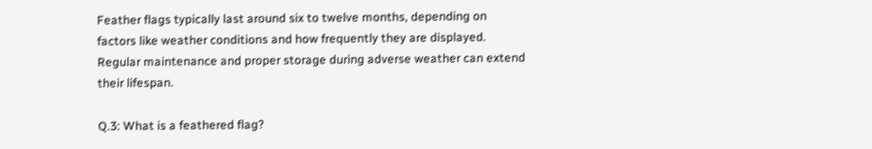Feather flags typically last around six to twelve months, depending on factors like weather conditions and how frequently they are displayed. Regular maintenance and proper storage during adverse weather can extend their lifespan.

Q.3: What is a feathered flag?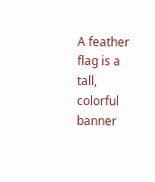A feather flag is a tall, colorful banner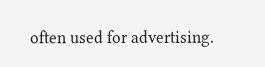often used for advertising.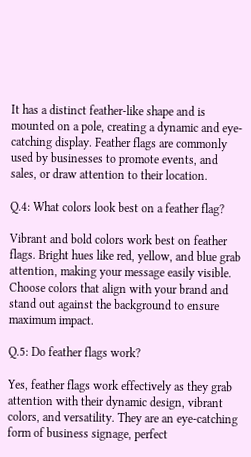It has a distinct feather-like shape and is mounted on a pole, creating a dynamic and eye-catching display. Feather flags are commonly used by businesses to promote events, and sales, or draw attention to their location.

Q.4: What colors look best on a feather flag?

Vibrant and bold colors work best on feather flags. Bright hues like red, yellow, and blue grab attention, making your message easily visible. Choose colors that align with your brand and stand out against the background to ensure maximum impact.

Q.5: Do feather flags work?

Yes, feather flags work effectively as they grab attention with their dynamic design, vibrant colors, and versatility. They are an eye-catching form of business signage, perfect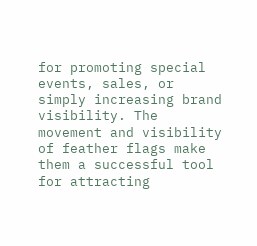for promoting special events, sales, or simply increasing brand visibility. The movement and visibility of feather flags make them a successful tool for attracting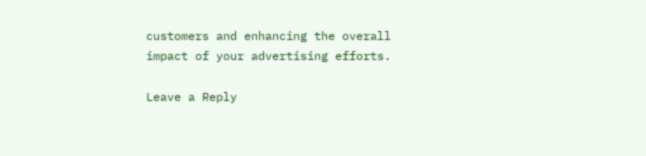customers and enhancing the overall impact of your advertising efforts.

Leave a Reply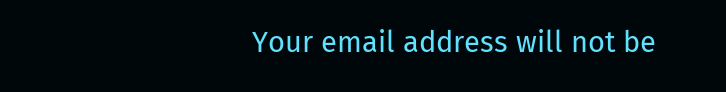Your email address will not be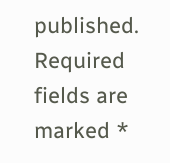published. Required fields are marked *